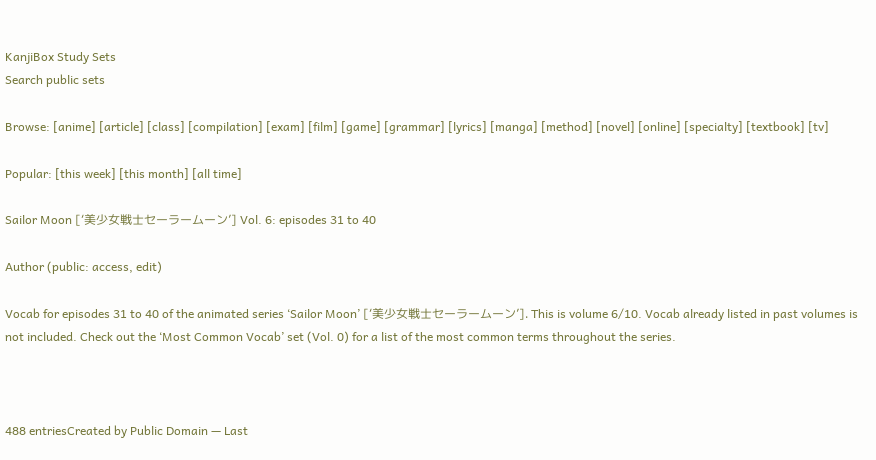KanjiBox Study Sets
Search public sets

Browse: [anime] [article] [class] [compilation] [exam] [film] [game] [grammar] [lyrics] [manga] [method] [novel] [online] [specialty] [textbook] [tv]

Popular: [this week] [this month] [all time]

Sailor Moon [‘美少女戦士セーラームーン’] Vol. 6: episodes 31 to 40

Author (public: access, edit)

Vocab for episodes 31 to 40 of the animated series ‘Sailor Moon’ [‘美少女戦士セーラームーン’]. This is volume 6/10. Vocab already listed in past volumes is not included. Check out the ‘Most Common Vocab’ set (Vol. 0) for a list of the most common terms throughout the series.



488 entriesCreated by Public Domain — Last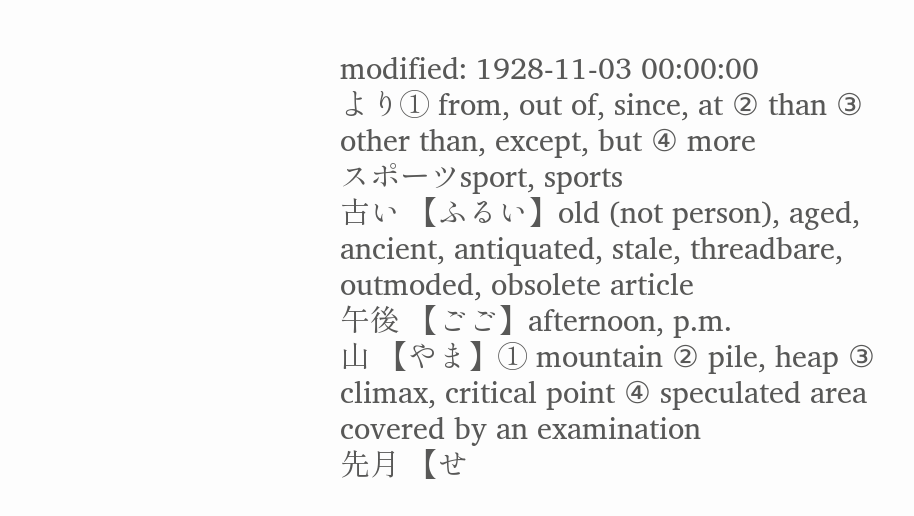modified: 1928-11-03 00:00:00
より① from, out of, since, at ② than ③ other than, except, but ④ more
スポーツsport, sports
古い 【ふるい】old (not person), aged, ancient, antiquated, stale, threadbare, outmoded, obsolete article
午後 【ごご】afternoon, p.m.
山 【やま】① mountain ② pile, heap ③ climax, critical point ④ speculated area covered by an examination
先月 【せ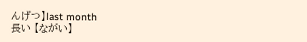んげつ】last month
長い 【ながい】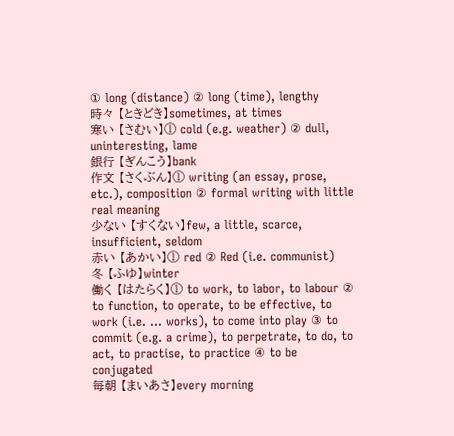① long (distance) ② long (time), lengthy
時々 【ときどき】sometimes, at times
寒い 【さむい】① cold (e.g. weather) ② dull, uninteresting, lame
銀行 【ぎんこう】bank
作文 【さくぶん】① writing (an essay, prose, etc.), composition ② formal writing with little real meaning
少ない 【すくない】few, a little, scarce, insufficient, seldom
赤い 【あかい】① red ② Red (i.e. communist)
冬 【ふゆ】winter
働く 【はたらく】① to work, to labor, to labour ② to function, to operate, to be effective, to work (i.e. ... works), to come into play ③ to commit (e.g. a crime), to perpetrate, to do, to act, to practise, to practice ④ to be conjugated
毎朝 【まいあさ】every morning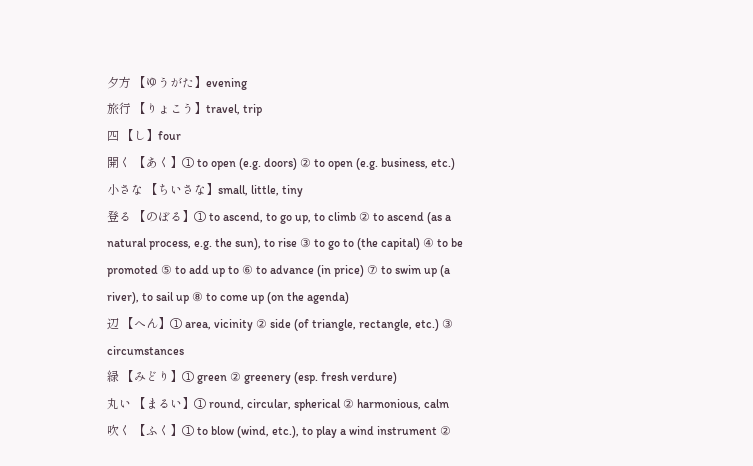夕方 【ゆうがた】evening
旅行 【りょこう】travel, trip
四 【し】four
開く 【あく】① to open (e.g. doors) ② to open (e.g. business, etc.)
小さな 【ちいさな】small, little, tiny
登る 【のぼる】① to ascend, to go up, to climb ② to ascend (as a natural process, e.g. the sun), to rise ③ to go to (the capital) ④ to be promoted ⑤ to add up to ⑥ to advance (in price) ⑦ to swim up (a river), to sail up ⑧ to come up (on the agenda)
辺 【へん】① area, vicinity ② side (of triangle, rectangle, etc.) ③ circumstances
緑 【みどり】① green ② greenery (esp. fresh verdure)
丸い 【まるい】① round, circular, spherical ② harmonious, calm
吹く 【ふく】① to blow (wind, etc.), to play a wind instrument ②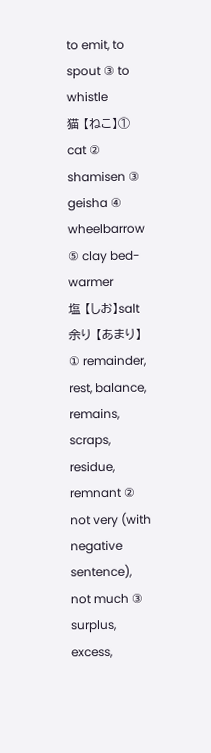to emit, to spout ③ to whistle
猫 【ねこ】① cat ② shamisen ③ geisha ④ wheelbarrow ⑤ clay bed-warmer
塩 【しお】salt
余り 【あまり】① remainder, rest, balance, remains, scraps, residue, remnant ② not very (with negative sentence), not much ③ surplus, excess,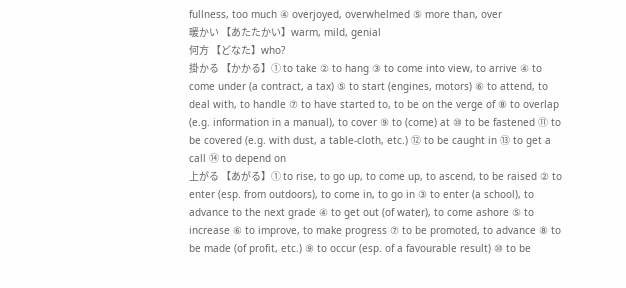fullness, too much ④ overjoyed, overwhelmed ⑤ more than, over
暖かい 【あたたかい】warm, mild, genial
何方 【どなた】who?
掛かる 【かかる】① to take ② to hang ③ to come into view, to arrive ④ to come under (a contract, a tax) ⑤ to start (engines, motors) ⑥ to attend, to deal with, to handle ⑦ to have started to, to be on the verge of ⑧ to overlap (e.g. information in a manual), to cover ⑨ to (come) at ⑩ to be fastened ⑪ to be covered (e.g. with dust, a table-cloth, etc.) ⑫ to be caught in ⑬ to get a call ⑭ to depend on
上がる 【あがる】① to rise, to go up, to come up, to ascend, to be raised ② to enter (esp. from outdoors), to come in, to go in ③ to enter (a school), to advance to the next grade ④ to get out (of water), to come ashore ⑤ to increase ⑥ to improve, to make progress ⑦ to be promoted, to advance ⑧ to be made (of profit, etc.) ⑨ to occur (esp. of a favourable result) ⑩ to be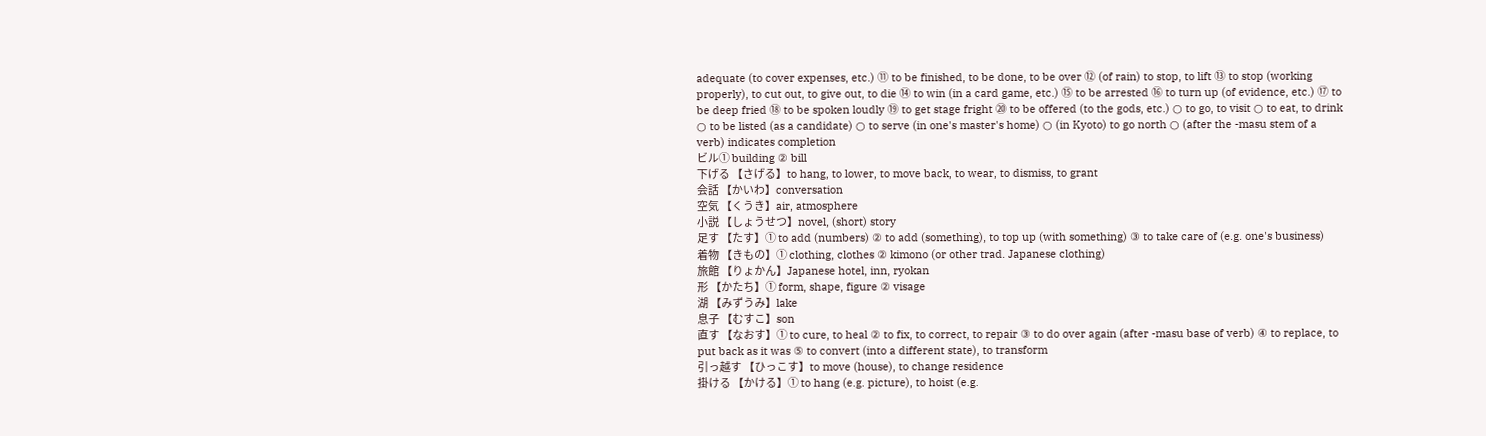adequate (to cover expenses, etc.) ⑪ to be finished, to be done, to be over ⑫ (of rain) to stop, to lift ⑬ to stop (working properly), to cut out, to give out, to die ⑭ to win (in a card game, etc.) ⑮ to be arrested ⑯ to turn up (of evidence, etc.) ⑰ to be deep fried ⑱ to be spoken loudly ⑲ to get stage fright ⑳ to be offered (to the gods, etc.) ○ to go, to visit ○ to eat, to drink ○ to be listed (as a candidate) ○ to serve (in one's master's home) ○ (in Kyoto) to go north ○ (after the -masu stem of a verb) indicates completion
ビル① building ② bill
下げる 【さげる】to hang, to lower, to move back, to wear, to dismiss, to grant
会話 【かいわ】conversation
空気 【くうき】air, atmosphere
小説 【しょうせつ】novel, (short) story
足す 【たす】① to add (numbers) ② to add (something), to top up (with something) ③ to take care of (e.g. one's business)
着物 【きもの】① clothing, clothes ② kimono (or other trad. Japanese clothing)
旅館 【りょかん】Japanese hotel, inn, ryokan
形 【かたち】① form, shape, figure ② visage
湖 【みずうみ】lake
息子 【むすこ】son
直す 【なおす】① to cure, to heal ② to fix, to correct, to repair ③ to do over again (after -masu base of verb) ④ to replace, to put back as it was ⑤ to convert (into a different state), to transform
引っ越す 【ひっこす】to move (house), to change residence
掛ける 【かける】① to hang (e.g. picture), to hoist (e.g.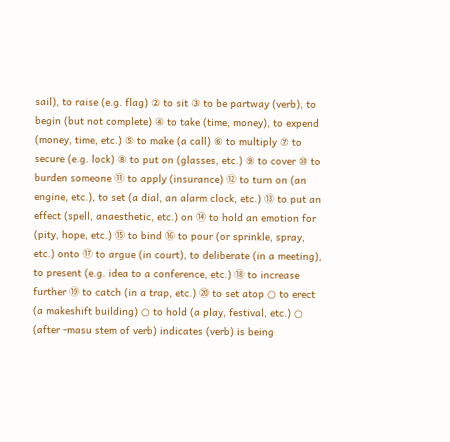sail), to raise (e.g. flag) ② to sit ③ to be partway (verb), to begin (but not complete) ④ to take (time, money), to expend (money, time, etc.) ⑤ to make (a call) ⑥ to multiply ⑦ to secure (e.g. lock) ⑧ to put on (glasses, etc.) ⑨ to cover ⑩ to burden someone ⑪ to apply (insurance) ⑫ to turn on (an engine, etc.), to set (a dial, an alarm clock, etc.) ⑬ to put an effect (spell, anaesthetic, etc.) on ⑭ to hold an emotion for (pity, hope, etc.) ⑮ to bind ⑯ to pour (or sprinkle, spray, etc.) onto ⑰ to argue (in court), to deliberate (in a meeting), to present (e.g. idea to a conference, etc.) ⑱ to increase further ⑲ to catch (in a trap, etc.) ⑳ to set atop ○ to erect (a makeshift building) ○ to hold (a play, festival, etc.) ○ (after -masu stem of verb) indicates (verb) is being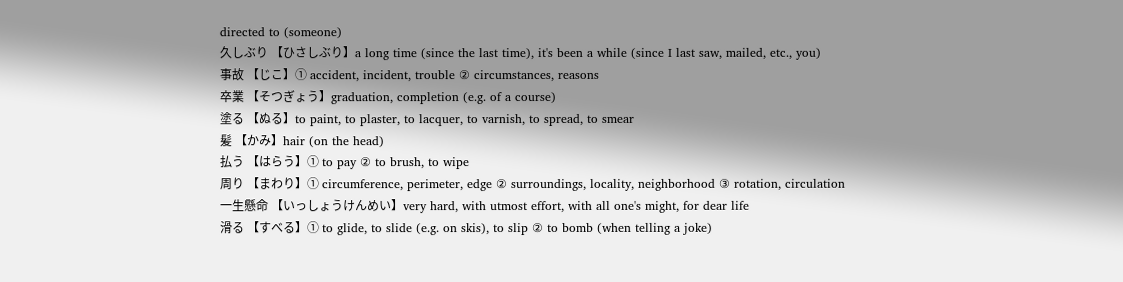directed to (someone)
久しぶり 【ひさしぶり】a long time (since the last time), it's been a while (since I last saw, mailed, etc., you)
事故 【じこ】① accident, incident, trouble ② circumstances, reasons
卒業 【そつぎょう】graduation, completion (e.g. of a course)
塗る 【ぬる】to paint, to plaster, to lacquer, to varnish, to spread, to smear
髪 【かみ】hair (on the head)
払う 【はらう】① to pay ② to brush, to wipe
周り 【まわり】① circumference, perimeter, edge ② surroundings, locality, neighborhood ③ rotation, circulation
一生懸命 【いっしょうけんめい】very hard, with utmost effort, with all one's might, for dear life
滑る 【すべる】① to glide, to slide (e.g. on skis), to slip ② to bomb (when telling a joke)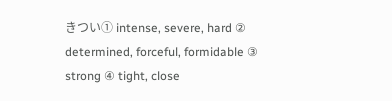きつい① intense, severe, hard ② determined, forceful, formidable ③ strong ④ tight, close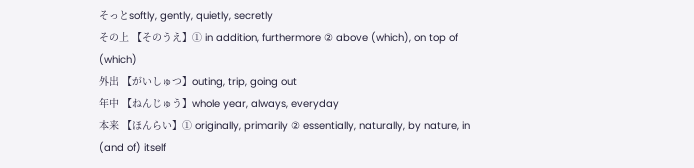そっとsoftly, gently, quietly, secretly
その上 【そのうえ】① in addition, furthermore ② above (which), on top of (which)
外出 【がいしゅつ】outing, trip, going out
年中 【ねんじゅう】whole year, always, everyday
本来 【ほんらい】① originally, primarily ② essentially, naturally, by nature, in (and of) itself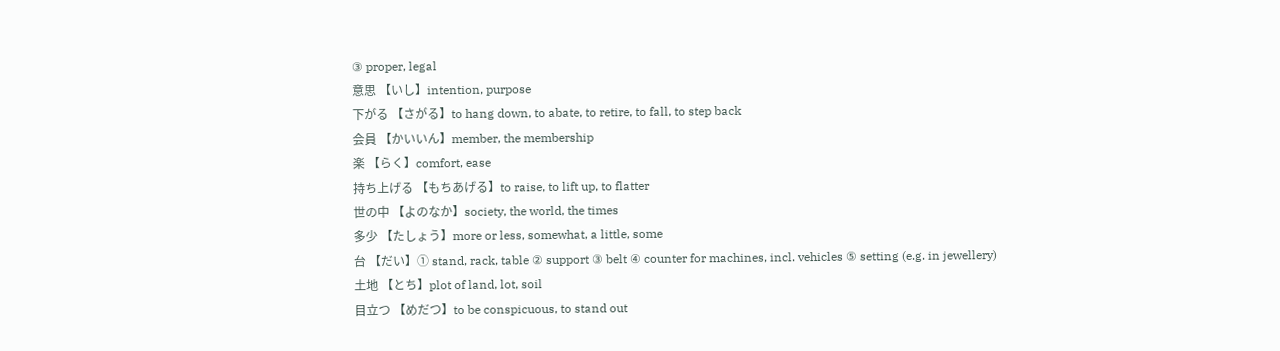③ proper, legal
意思 【いし】intention, purpose
下がる 【さがる】to hang down, to abate, to retire, to fall, to step back
会員 【かいいん】member, the membership
楽 【らく】comfort, ease
持ち上げる 【もちあげる】to raise, to lift up, to flatter
世の中 【よのなか】society, the world, the times
多少 【たしょう】more or less, somewhat, a little, some
台 【だい】① stand, rack, table ② support ③ belt ④ counter for machines, incl. vehicles ⑤ setting (e.g. in jewellery)
土地 【とち】plot of land, lot, soil
目立つ 【めだつ】to be conspicuous, to stand out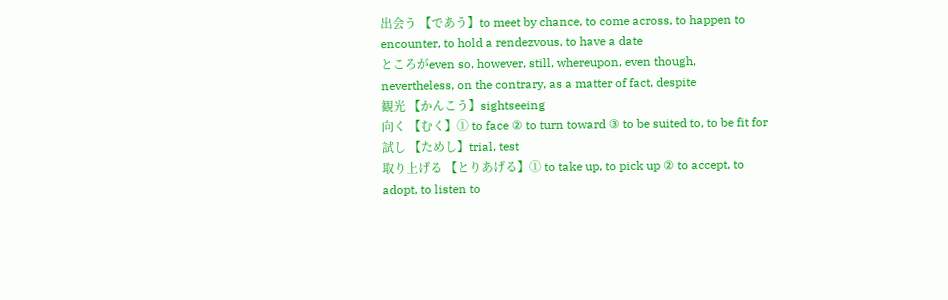出会う 【であう】to meet by chance, to come across, to happen to encounter, to hold a rendezvous, to have a date
ところがeven so, however, still, whereupon, even though, nevertheless, on the contrary, as a matter of fact, despite
観光 【かんこう】sightseeing
向く 【むく】① to face ② to turn toward ③ to be suited to, to be fit for
試し 【ためし】trial, test
取り上げる 【とりあげる】① to take up, to pick up ② to accept, to adopt, to listen to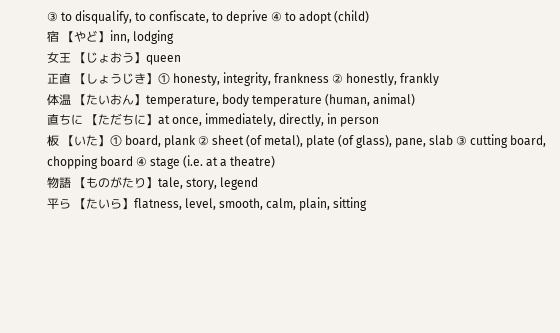③ to disqualify, to confiscate, to deprive ④ to adopt (child)
宿 【やど】inn, lodging
女王 【じょおう】queen
正直 【しょうじき】① honesty, integrity, frankness ② honestly, frankly
体温 【たいおん】temperature, body temperature (human, animal)
直ちに 【ただちに】at once, immediately, directly, in person
板 【いた】① board, plank ② sheet (of metal), plate (of glass), pane, slab ③ cutting board, chopping board ④ stage (i.e. at a theatre)
物語 【ものがたり】tale, story, legend
平ら 【たいら】flatness, level, smooth, calm, plain, sitting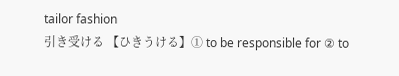tailor fashion
引き受ける 【ひきうける】① to be responsible for ② to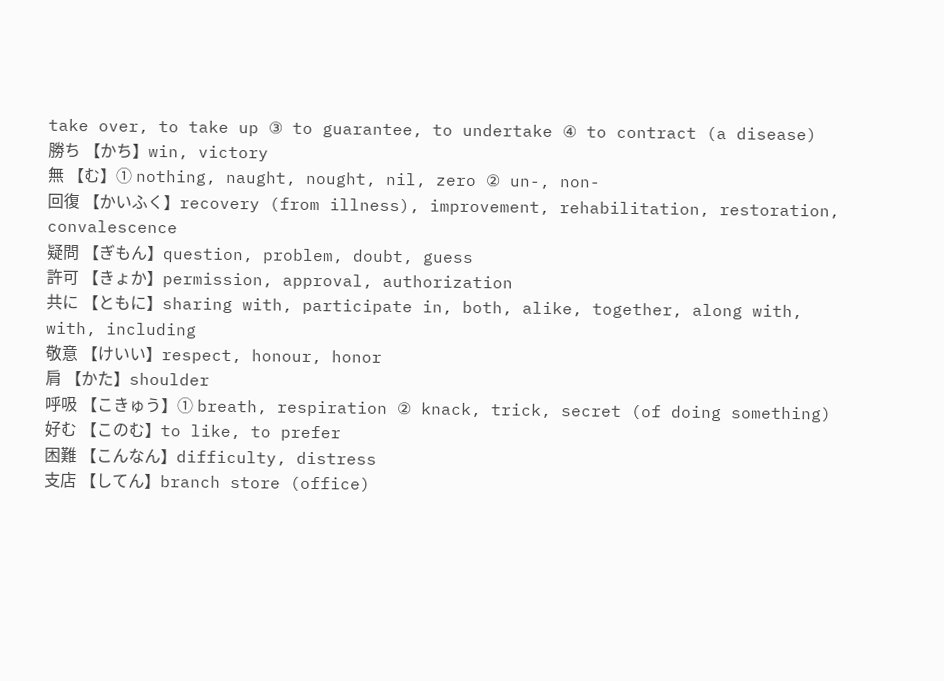take over, to take up ③ to guarantee, to undertake ④ to contract (a disease)
勝ち 【かち】win, victory
無 【む】① nothing, naught, nought, nil, zero ② un-, non-
回復 【かいふく】recovery (from illness), improvement, rehabilitation, restoration, convalescence
疑問 【ぎもん】question, problem, doubt, guess
許可 【きょか】permission, approval, authorization
共に 【ともに】sharing with, participate in, both, alike, together, along with, with, including
敬意 【けいい】respect, honour, honor
肩 【かた】shoulder
呼吸 【こきゅう】① breath, respiration ② knack, trick, secret (of doing something)
好む 【このむ】to like, to prefer
困難 【こんなん】difficulty, distress
支店 【してん】branch store (office)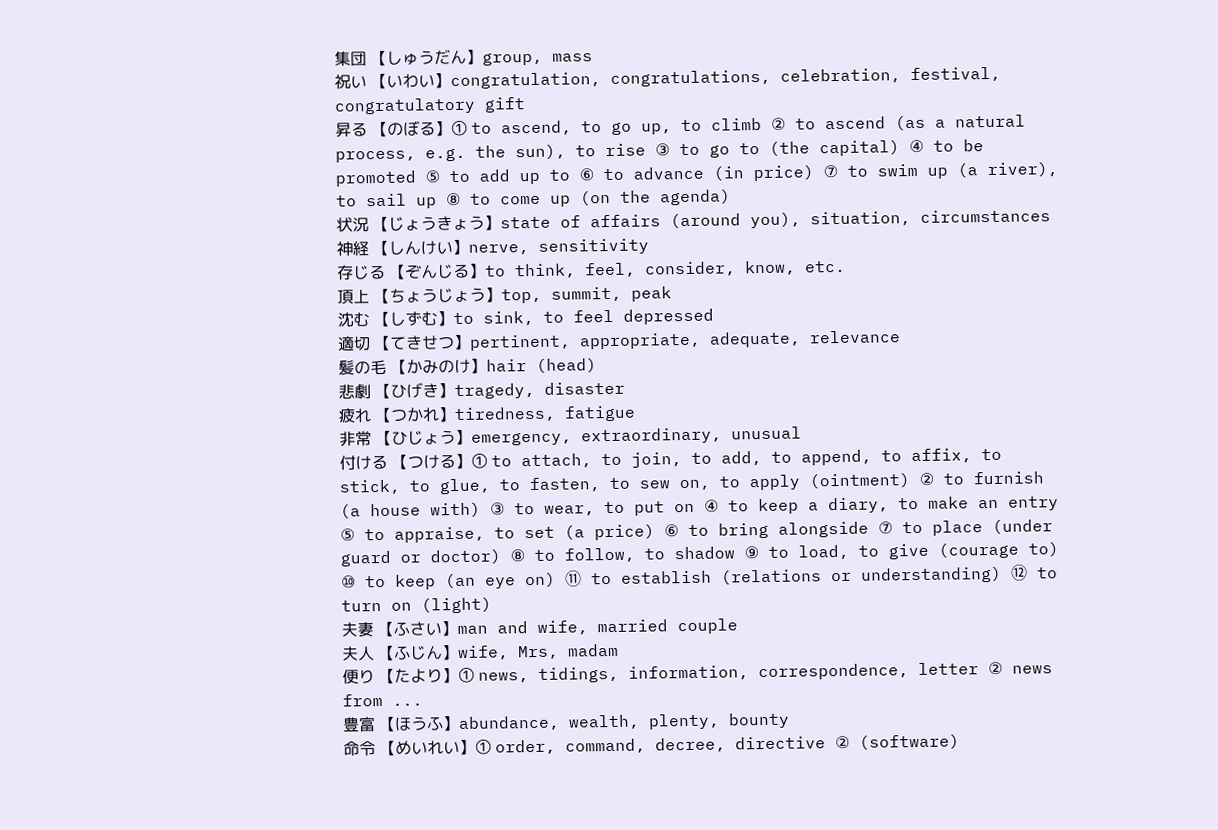集団 【しゅうだん】group, mass
祝い 【いわい】congratulation, congratulations, celebration, festival, congratulatory gift
昇る 【のぼる】① to ascend, to go up, to climb ② to ascend (as a natural process, e.g. the sun), to rise ③ to go to (the capital) ④ to be promoted ⑤ to add up to ⑥ to advance (in price) ⑦ to swim up (a river), to sail up ⑧ to come up (on the agenda)
状況 【じょうきょう】state of affairs (around you), situation, circumstances
神経 【しんけい】nerve, sensitivity
存じる 【ぞんじる】to think, feel, consider, know, etc.
頂上 【ちょうじょう】top, summit, peak
沈む 【しずむ】to sink, to feel depressed
適切 【てきせつ】pertinent, appropriate, adequate, relevance
髪の毛 【かみのけ】hair (head)
悲劇 【ひげき】tragedy, disaster
疲れ 【つかれ】tiredness, fatigue
非常 【ひじょう】emergency, extraordinary, unusual
付ける 【つける】① to attach, to join, to add, to append, to affix, to stick, to glue, to fasten, to sew on, to apply (ointment) ② to furnish (a house with) ③ to wear, to put on ④ to keep a diary, to make an entry ⑤ to appraise, to set (a price) ⑥ to bring alongside ⑦ to place (under guard or doctor) ⑧ to follow, to shadow ⑨ to load, to give (courage to) ⑩ to keep (an eye on) ⑪ to establish (relations or understanding) ⑫ to turn on (light)
夫妻 【ふさい】man and wife, married couple
夫人 【ふじん】wife, Mrs, madam
便り 【たより】① news, tidings, information, correspondence, letter ② news from ...
豊富 【ほうふ】abundance, wealth, plenty, bounty
命令 【めいれい】① order, command, decree, directive ② (software)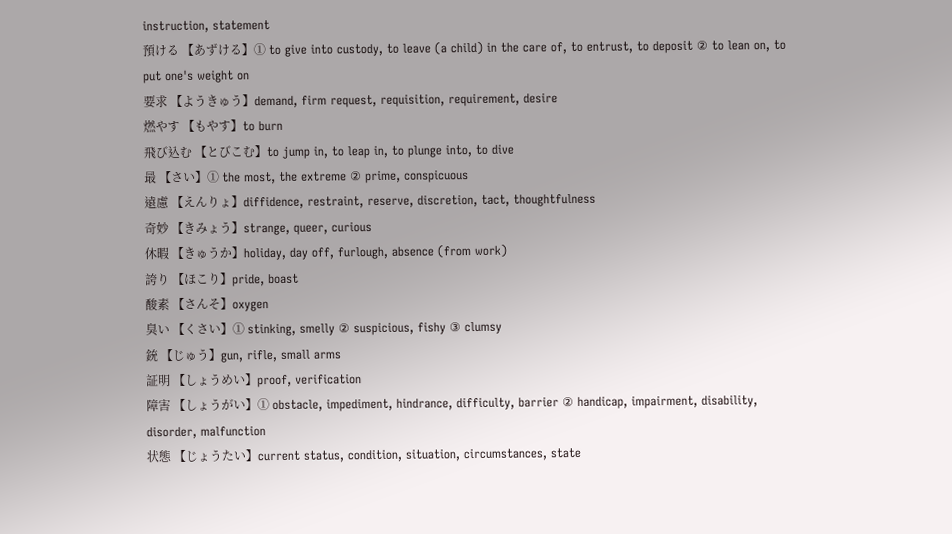instruction, statement
預ける 【あずける】① to give into custody, to leave (a child) in the care of, to entrust, to deposit ② to lean on, to put one's weight on
要求 【ようきゅう】demand, firm request, requisition, requirement, desire
燃やす 【もやす】to burn
飛び込む 【とびこむ】to jump in, to leap in, to plunge into, to dive
最 【さい】① the most, the extreme ② prime, conspicuous
遠慮 【えんりょ】diffidence, restraint, reserve, discretion, tact, thoughtfulness
奇妙 【きみょう】strange, queer, curious
休暇 【きゅうか】holiday, day off, furlough, absence (from work)
誇り 【ほこり】pride, boast
酸素 【さんそ】oxygen
臭い 【くさい】① stinking, smelly ② suspicious, fishy ③ clumsy
銃 【じゅう】gun, rifle, small arms
証明 【しょうめい】proof, verification
障害 【しょうがい】① obstacle, impediment, hindrance, difficulty, barrier ② handicap, impairment, disability, disorder, malfunction
状態 【じょうたい】current status, condition, situation, circumstances, state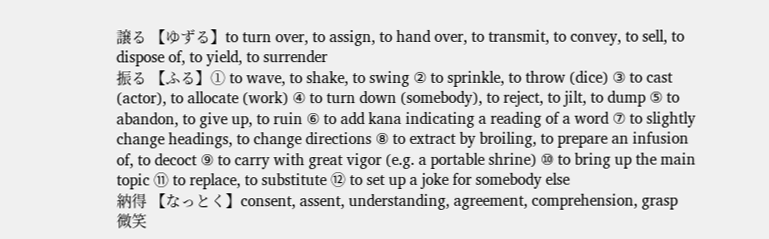譲る 【ゆずる】to turn over, to assign, to hand over, to transmit, to convey, to sell, to dispose of, to yield, to surrender
振る 【ふる】① to wave, to shake, to swing ② to sprinkle, to throw (dice) ③ to cast (actor), to allocate (work) ④ to turn down (somebody), to reject, to jilt, to dump ⑤ to abandon, to give up, to ruin ⑥ to add kana indicating a reading of a word ⑦ to slightly change headings, to change directions ⑧ to extract by broiling, to prepare an infusion of, to decoct ⑨ to carry with great vigor (e.g. a portable shrine) ⑩ to bring up the main topic ⑪ to replace, to substitute ⑫ to set up a joke for somebody else
納得 【なっとく】consent, assent, understanding, agreement, comprehension, grasp
微笑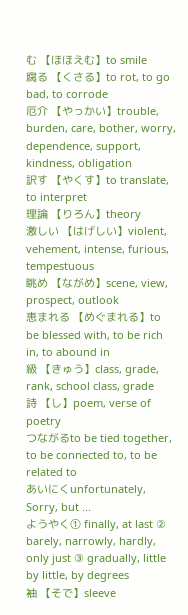む 【ほほえむ】to smile
腐る 【くさる】to rot, to go bad, to corrode
厄介 【やっかい】trouble, burden, care, bother, worry, dependence, support, kindness, obligation
訳す 【やくす】to translate, to interpret
理論 【りろん】theory
激しい 【はげしい】violent, vehement, intense, furious, tempestuous
眺め 【ながめ】scene, view, prospect, outlook
恵まれる 【めぐまれる】to be blessed with, to be rich in, to abound in
級 【きゅう】class, grade, rank, school class, grade
詩 【し】poem, verse of poetry
つながるto be tied together, to be connected to, to be related to
あいにくunfortunately, Sorry, but ...
ようやく① finally, at last ② barely, narrowly, hardly, only just ③ gradually, little by little, by degrees
袖 【そで】sleeve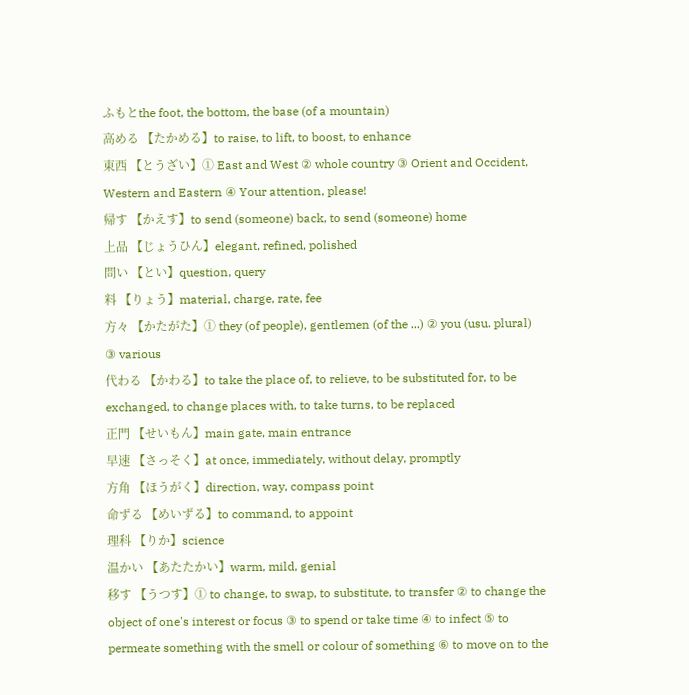ふもとthe foot, the bottom, the base (of a mountain)
高める 【たかめる】to raise, to lift, to boost, to enhance
東西 【とうざい】① East and West ② whole country ③ Orient and Occident, Western and Eastern ④ Your attention, please!
帰す 【かえす】to send (someone) back, to send (someone) home
上品 【じょうひん】elegant, refined, polished
問い 【とい】question, query
料 【りょう】material, charge, rate, fee
方々 【かたがた】① they (of people), gentlemen (of the ...) ② you (usu. plural) ③ various
代わる 【かわる】to take the place of, to relieve, to be substituted for, to be exchanged, to change places with, to take turns, to be replaced
正門 【せいもん】main gate, main entrance
早速 【さっそく】at once, immediately, without delay, promptly
方角 【ほうがく】direction, way, compass point
命ずる 【めいずる】to command, to appoint
理科 【りか】science
温かい 【あたたかい】warm, mild, genial
移す 【うつす】① to change, to swap, to substitute, to transfer ② to change the object of one's interest or focus ③ to spend or take time ④ to infect ⑤ to permeate something with the smell or colour of something ⑥ to move on to the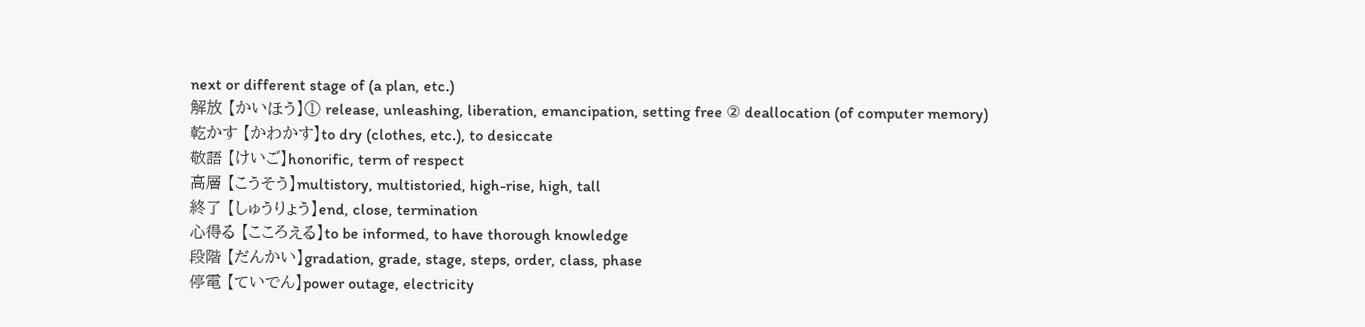next or different stage of (a plan, etc.)
解放 【かいほう】① release, unleashing, liberation, emancipation, setting free ② deallocation (of computer memory)
乾かす 【かわかす】to dry (clothes, etc.), to desiccate
敬語 【けいご】honorific, term of respect
高層 【こうそう】multistory, multistoried, high-rise, high, tall
終了 【しゅうりょう】end, close, termination
心得る 【こころえる】to be informed, to have thorough knowledge
段階 【だんかい】gradation, grade, stage, steps, order, class, phase
停電 【ていでん】power outage, electricity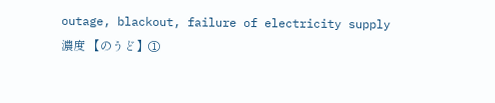outage, blackout, failure of electricity supply
濃度 【のうど】①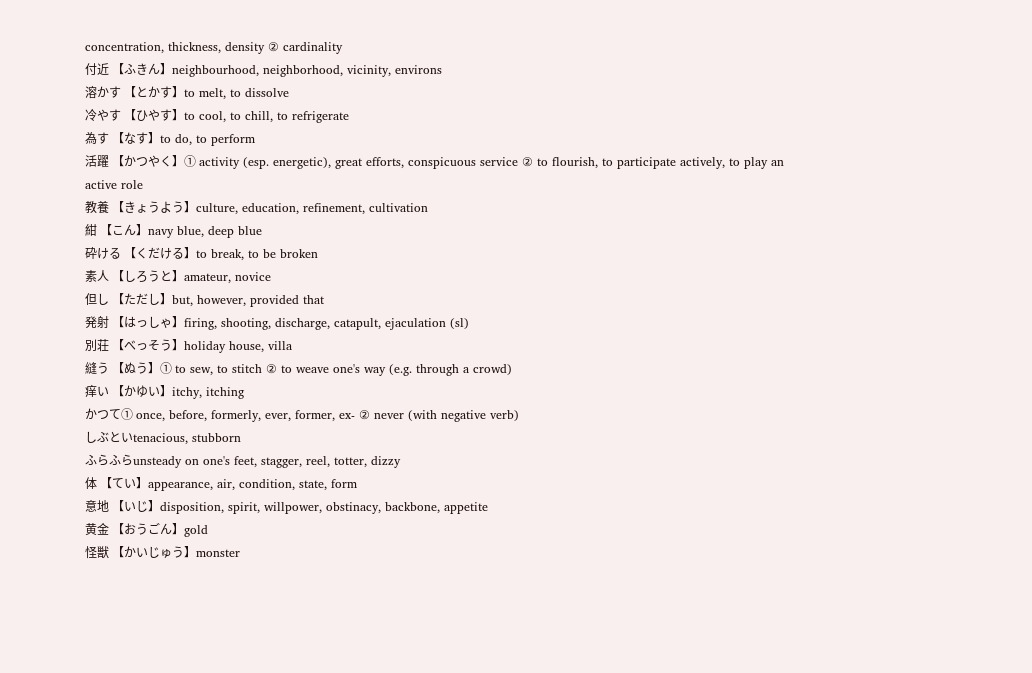concentration, thickness, density ② cardinality
付近 【ふきん】neighbourhood, neighborhood, vicinity, environs
溶かす 【とかす】to melt, to dissolve
冷やす 【ひやす】to cool, to chill, to refrigerate
為す 【なす】to do, to perform
活躍 【かつやく】① activity (esp. energetic), great efforts, conspicuous service ② to flourish, to participate actively, to play an active role
教養 【きょうよう】culture, education, refinement, cultivation
紺 【こん】navy blue, deep blue
砕ける 【くだける】to break, to be broken
素人 【しろうと】amateur, novice
但し 【ただし】but, however, provided that
発射 【はっしゃ】firing, shooting, discharge, catapult, ejaculation (sl)
別荘 【べっそう】holiday house, villa
縫う 【ぬう】① to sew, to stitch ② to weave one's way (e.g. through a crowd)
痒い 【かゆい】itchy, itching
かつて① once, before, formerly, ever, former, ex- ② never (with negative verb)
しぶといtenacious, stubborn
ふらふらunsteady on one's feet, stagger, reel, totter, dizzy
体 【てい】appearance, air, condition, state, form
意地 【いじ】disposition, spirit, willpower, obstinacy, backbone, appetite
黄金 【おうごん】gold
怪獣 【かいじゅう】monster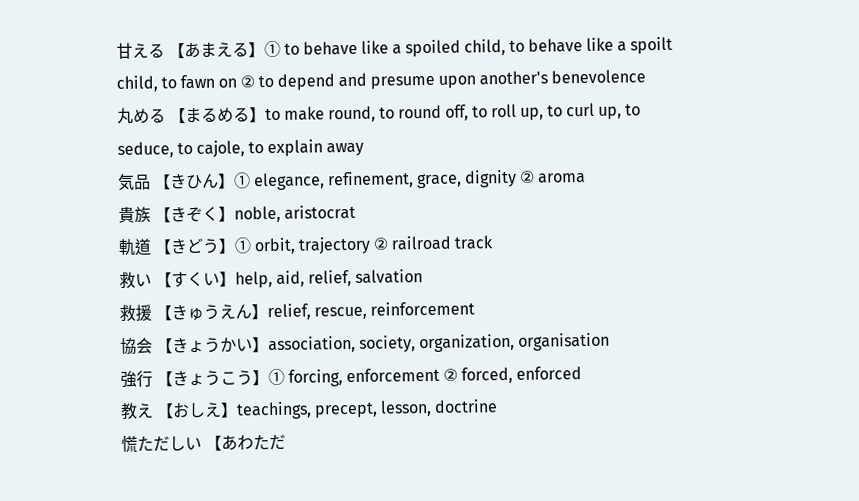甘える 【あまえる】① to behave like a spoiled child, to behave like a spoilt child, to fawn on ② to depend and presume upon another's benevolence
丸める 【まるめる】to make round, to round off, to roll up, to curl up, to seduce, to cajole, to explain away
気品 【きひん】① elegance, refinement, grace, dignity ② aroma
貴族 【きぞく】noble, aristocrat
軌道 【きどう】① orbit, trajectory ② railroad track
救い 【すくい】help, aid, relief, salvation
救援 【きゅうえん】relief, rescue, reinforcement
協会 【きょうかい】association, society, organization, organisation
強行 【きょうこう】① forcing, enforcement ② forced, enforced
教え 【おしえ】teachings, precept, lesson, doctrine
慌ただしい 【あわただ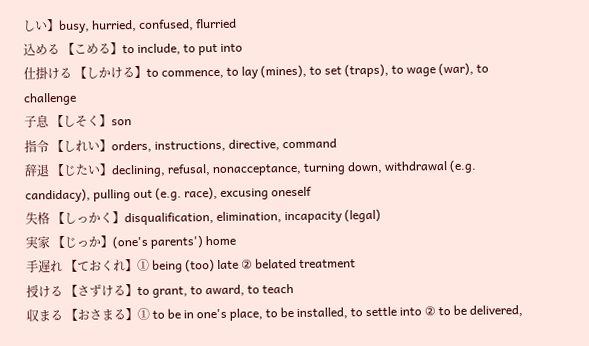しい】busy, hurried, confused, flurried
込める 【こめる】to include, to put into
仕掛ける 【しかける】to commence, to lay (mines), to set (traps), to wage (war), to challenge
子息 【しそく】son
指令 【しれい】orders, instructions, directive, command
辞退 【じたい】declining, refusal, nonacceptance, turning down, withdrawal (e.g. candidacy), pulling out (e.g. race), excusing oneself
失格 【しっかく】disqualification, elimination, incapacity (legal)
実家 【じっか】(one's parents') home
手遅れ 【ておくれ】① being (too) late ② belated treatment
授ける 【さずける】to grant, to award, to teach
収まる 【おさまる】① to be in one's place, to be installed, to settle into ② to be delivered,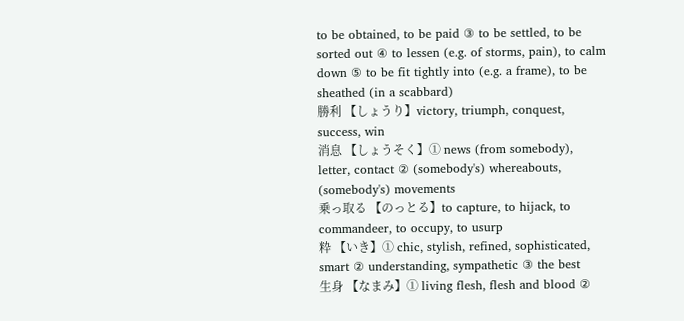to be obtained, to be paid ③ to be settled, to be sorted out ④ to lessen (e.g. of storms, pain), to calm down ⑤ to be fit tightly into (e.g. a frame), to be sheathed (in a scabbard)
勝利 【しょうり】victory, triumph, conquest, success, win
消息 【しょうそく】① news (from somebody), letter, contact ② (somebody's) whereabouts, (somebody's) movements
乗っ取る 【のっとる】to capture, to hijack, to commandeer, to occupy, to usurp
粋 【いき】① chic, stylish, refined, sophisticated, smart ② understanding, sympathetic ③ the best
生身 【なまみ】① living flesh, flesh and blood ②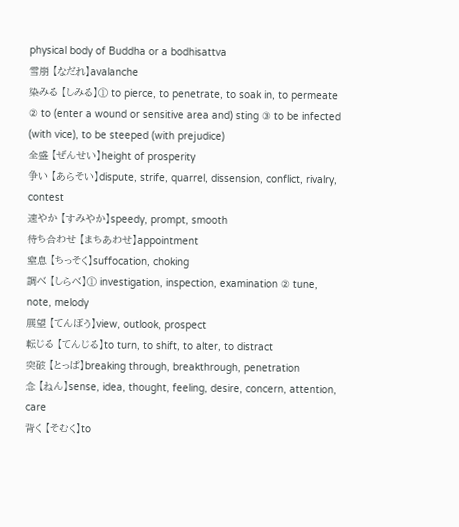physical body of Buddha or a bodhisattva
雪崩 【なだれ】avalanche
染みる 【しみる】① to pierce, to penetrate, to soak in, to permeate ② to (enter a wound or sensitive area and) sting ③ to be infected (with vice), to be steeped (with prejudice)
全盛 【ぜんせい】height of prosperity
争い 【あらそい】dispute, strife, quarrel, dissension, conflict, rivalry, contest
速やか 【すみやか】speedy, prompt, smooth
待ち合わせ 【まちあわせ】appointment
窒息 【ちっそく】suffocation, choking
調べ 【しらべ】① investigation, inspection, examination ② tune, note, melody
展望 【てんぼう】view, outlook, prospect
転じる 【てんじる】to turn, to shift, to alter, to distract
突破 【とっぱ】breaking through, breakthrough, penetration
念 【ねん】sense, idea, thought, feeling, desire, concern, attention, care
背く 【そむく】to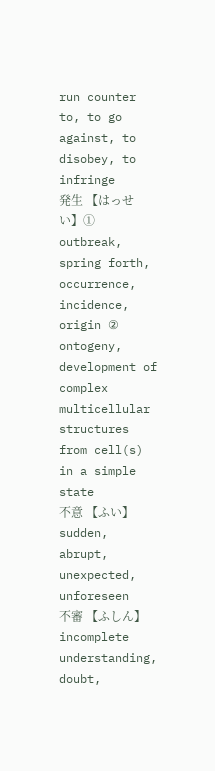run counter to, to go against, to disobey, to infringe
発生 【はっせい】① outbreak, spring forth, occurrence, incidence, origin ② ontogeny, development of complex multicellular structures from cell(s) in a simple state
不意 【ふい】sudden, abrupt, unexpected, unforeseen
不審 【ふしん】incomplete understanding, doubt,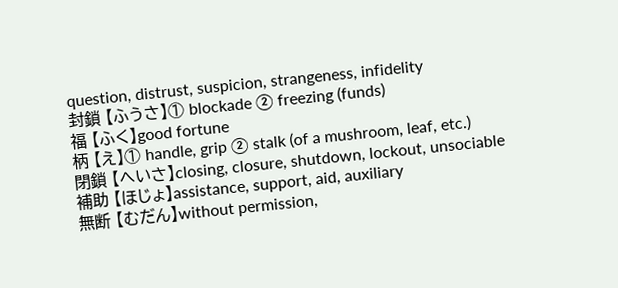question, distrust, suspicion, strangeness, infidelity
封鎖 【ふうさ】① blockade ② freezing (funds)
福 【ふく】good fortune
柄 【え】① handle, grip ② stalk (of a mushroom, leaf, etc.)
閉鎖 【へいさ】closing, closure, shutdown, lockout, unsociable
補助 【ほじょ】assistance, support, aid, auxiliary
無断 【むだん】without permission,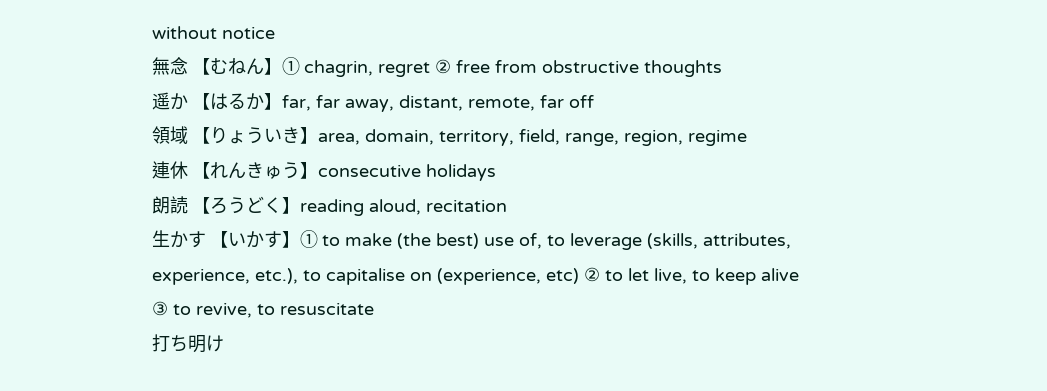without notice
無念 【むねん】① chagrin, regret ② free from obstructive thoughts
遥か 【はるか】far, far away, distant, remote, far off
領域 【りょういき】area, domain, territory, field, range, region, regime
連休 【れんきゅう】consecutive holidays
朗読 【ろうどく】reading aloud, recitation
生かす 【いかす】① to make (the best) use of, to leverage (skills, attributes, experience, etc.), to capitalise on (experience, etc) ② to let live, to keep alive ③ to revive, to resuscitate
打ち明け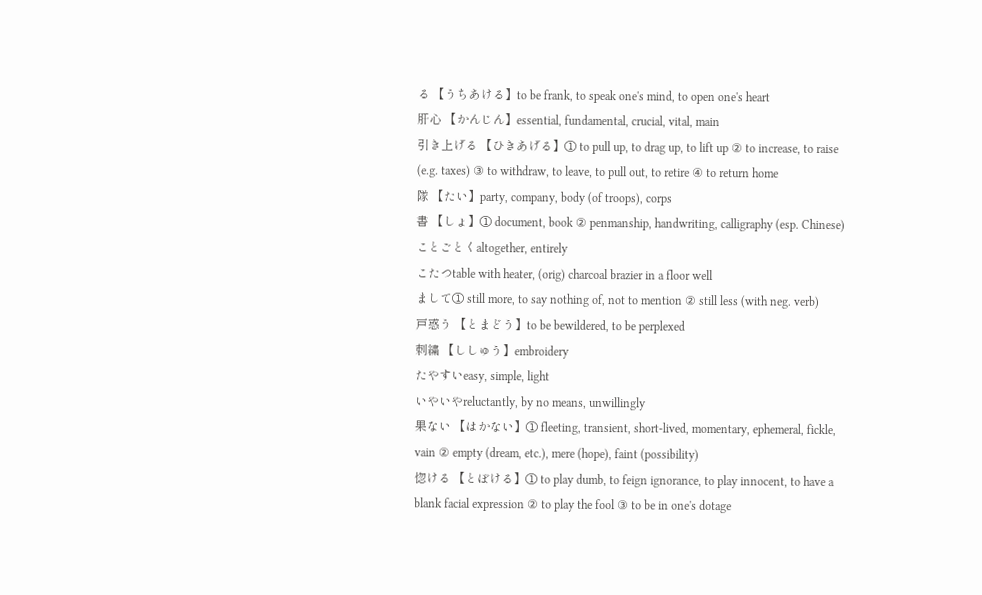る 【うちあける】to be frank, to speak one's mind, to open one's heart
肝心 【かんじん】essential, fundamental, crucial, vital, main
引き上げる 【ひきあげる】① to pull up, to drag up, to lift up ② to increase, to raise (e.g. taxes) ③ to withdraw, to leave, to pull out, to retire ④ to return home
隊 【たい】party, company, body (of troops), corps
書 【しょ】① document, book ② penmanship, handwriting, calligraphy (esp. Chinese)
ことごとくaltogether, entirely
こたつtable with heater, (orig) charcoal brazier in a floor well
まして① still more, to say nothing of, not to mention ② still less (with neg. verb)
戸惑う 【とまどう】to be bewildered, to be perplexed
刺繍 【ししゅう】embroidery
たやすいeasy, simple, light
いやいやreluctantly, by no means, unwillingly
果ない 【はかない】① fleeting, transient, short-lived, momentary, ephemeral, fickle, vain ② empty (dream, etc.), mere (hope), faint (possibility)
惚ける 【とぼける】① to play dumb, to feign ignorance, to play innocent, to have a blank facial expression ② to play the fool ③ to be in one's dotage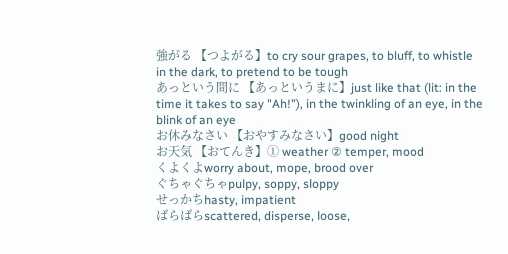強がる 【つよがる】to cry sour grapes, to bluff, to whistle in the dark, to pretend to be tough
あっという間に 【あっというまに】just like that (lit: in the time it takes to say "Ah!"), in the twinkling of an eye, in the blink of an eye
お休みなさい 【おやすみなさい】good night
お天気 【おてんき】① weather ② temper, mood
くよくよworry about, mope, brood over
ぐちゃぐちゃpulpy, soppy, sloppy
せっかちhasty, impatient
ばらばらscattered, disperse, loose,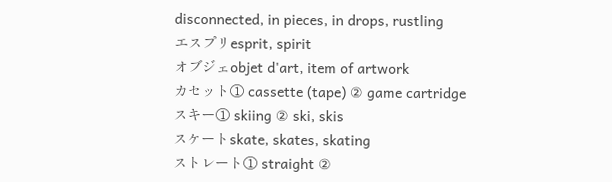disconnected, in pieces, in drops, rustling
エスプリesprit, spirit
オブジェobjet d'art, item of artwork
カセット① cassette (tape) ② game cartridge
スキー① skiing ② ski, skis
スケートskate, skates, skating
ストレート① straight ②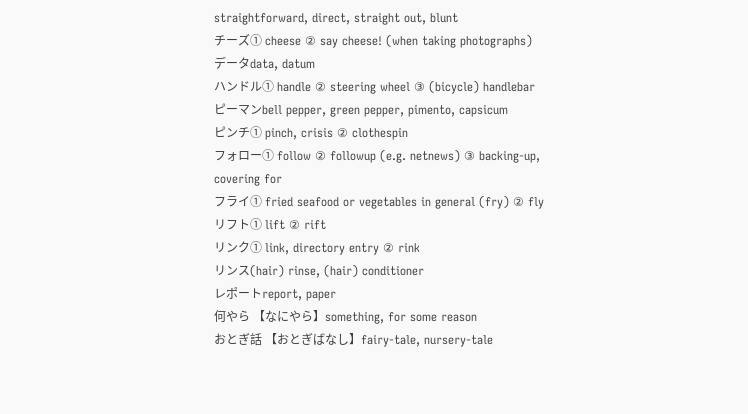straightforward, direct, straight out, blunt
チーズ① cheese ② say cheese! (when taking photographs)
データdata, datum
ハンドル① handle ② steering wheel ③ (bicycle) handlebar
ピーマンbell pepper, green pepper, pimento, capsicum
ピンチ① pinch, crisis ② clothespin
フォロー① follow ② followup (e.g. netnews) ③ backing-up, covering for
フライ① fried seafood or vegetables in general (fry) ② fly
リフト① lift ② rift
リンク① link, directory entry ② rink
リンス(hair) rinse, (hair) conditioner
レポートreport, paper
何やら 【なにやら】something, for some reason
おとぎ話 【おとぎばなし】fairy-tale, nursery-tale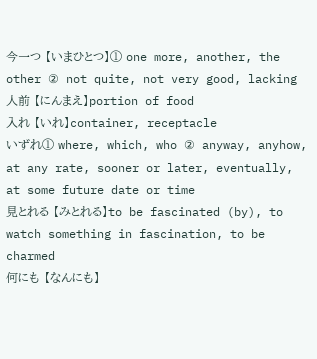今一つ 【いまひとつ】① one more, another, the other ② not quite, not very good, lacking
人前 【にんまえ】portion of food
入れ 【いれ】container, receptacle
いずれ① where, which, who ② anyway, anyhow, at any rate, sooner or later, eventually, at some future date or time
見とれる 【みとれる】to be fascinated (by), to watch something in fascination, to be charmed
何にも 【なんにも】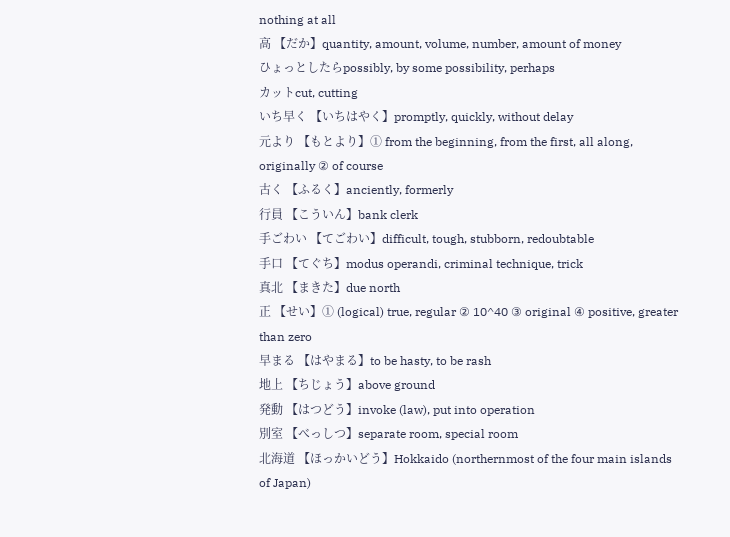nothing at all
高 【だか】quantity, amount, volume, number, amount of money
ひょっとしたらpossibly, by some possibility, perhaps
カットcut, cutting
いち早く 【いちはやく】promptly, quickly, without delay
元より 【もとより】① from the beginning, from the first, all along, originally ② of course
古く 【ふるく】anciently, formerly
行員 【こういん】bank clerk
手ごわい 【てごわい】difficult, tough, stubborn, redoubtable
手口 【てぐち】modus operandi, criminal technique, trick
真北 【まきた】due north
正 【せい】① (logical) true, regular ② 10^40 ③ original ④ positive, greater than zero
早まる 【はやまる】to be hasty, to be rash
地上 【ちじょう】above ground
発動 【はつどう】invoke (law), put into operation
別室 【べっしつ】separate room, special room
北海道 【ほっかいどう】Hokkaido (northernmost of the four main islands of Japan)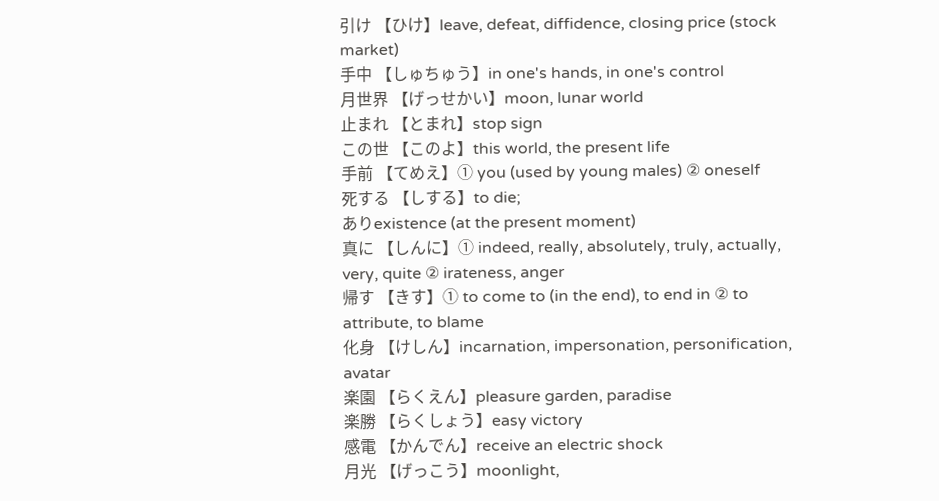引け 【ひけ】leave, defeat, diffidence, closing price (stock market)
手中 【しゅちゅう】in one's hands, in one's control
月世界 【げっせかい】moon, lunar world
止まれ 【とまれ】stop sign
この世 【このよ】this world, the present life
手前 【てめえ】① you (used by young males) ② oneself
死する 【しする】to die;
ありexistence (at the present moment)
真に 【しんに】① indeed, really, absolutely, truly, actually, very, quite ② irateness, anger
帰す 【きす】① to come to (in the end), to end in ② to attribute, to blame
化身 【けしん】incarnation, impersonation, personification, avatar
楽園 【らくえん】pleasure garden, paradise
楽勝 【らくしょう】easy victory
感電 【かんでん】receive an electric shock
月光 【げっこう】moonlight,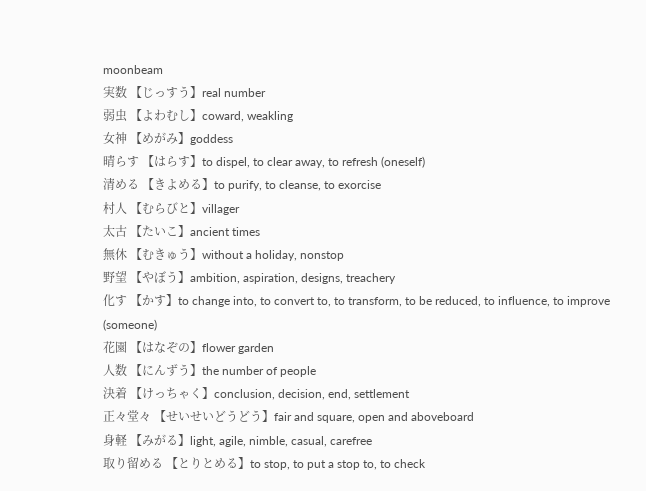moonbeam
実数 【じっすう】real number
弱虫 【よわむし】coward, weakling
女神 【めがみ】goddess
晴らす 【はらす】to dispel, to clear away, to refresh (oneself)
清める 【きよめる】to purify, to cleanse, to exorcise
村人 【むらびと】villager
太古 【たいこ】ancient times
無休 【むきゅう】without a holiday, nonstop
野望 【やぼう】ambition, aspiration, designs, treachery
化す 【かす】to change into, to convert to, to transform, to be reduced, to influence, to improve (someone)
花園 【はなぞの】flower garden
人数 【にんずう】the number of people
決着 【けっちゃく】conclusion, decision, end, settlement
正々堂々 【せいせいどうどう】fair and square, open and aboveboard
身軽 【みがる】light, agile, nimble, casual, carefree
取り留める 【とりとめる】to stop, to put a stop to, to check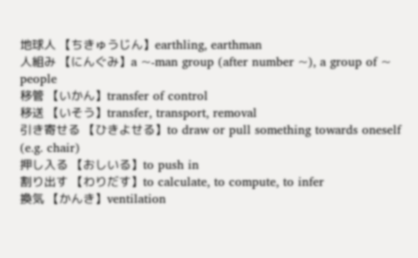地球人 【ちきゅうじん】earthling, earthman
人組み 【にんぐみ】a ~-man group (after number ~), a group of ~ people
移管 【いかん】transfer of control
移送 【いそう】transfer, transport, removal
引き寄せる 【ひきよせる】to draw or pull something towards oneself (e.g. chair)
押し入る 【おしいる】to push in
割り出す 【わりだす】to calculate, to compute, to infer
換気 【かんき】ventilation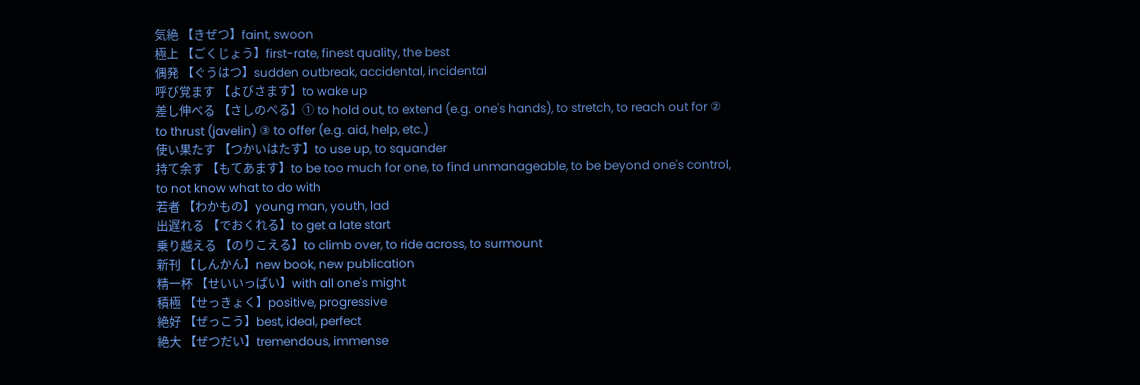気絶 【きぜつ】faint, swoon
極上 【ごくじょう】first-rate, finest quality, the best
偶発 【ぐうはつ】sudden outbreak, accidental, incidental
呼び覚ます 【よびさます】to wake up
差し伸べる 【さしのべる】① to hold out, to extend (e.g. one's hands), to stretch, to reach out for ② to thrust (javelin) ③ to offer (e.g. aid, help, etc.)
使い果たす 【つかいはたす】to use up, to squander
持て余す 【もてあます】to be too much for one, to find unmanageable, to be beyond one's control, to not know what to do with
若者 【わかもの】young man, youth, lad
出遅れる 【でおくれる】to get a late start
乗り越える 【のりこえる】to climb over, to ride across, to surmount
新刊 【しんかん】new book, new publication
精一杯 【せいいっぱい】with all one's might
積極 【せっきょく】positive, progressive
絶好 【ぜっこう】best, ideal, perfect
絶大 【ぜつだい】tremendous, immense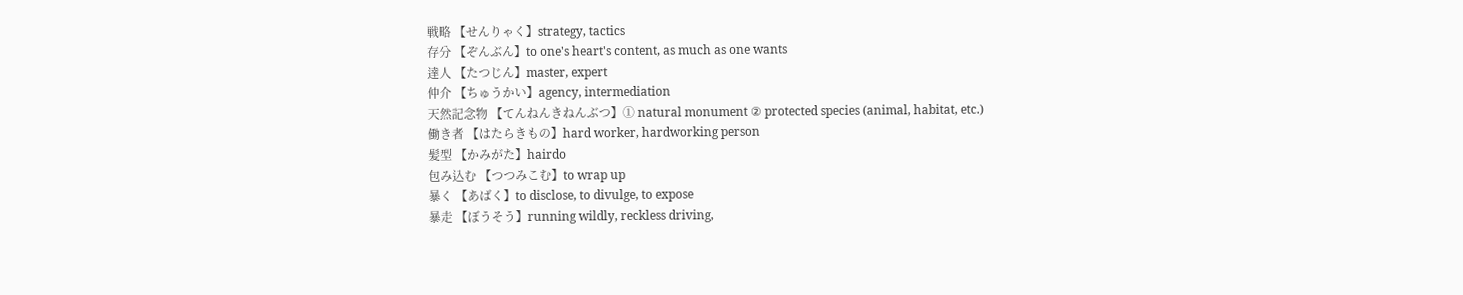戦略 【せんりゃく】strategy, tactics
存分 【ぞんぶん】to one's heart's content, as much as one wants
達人 【たつじん】master, expert
仲介 【ちゅうかい】agency, intermediation
天然記念物 【てんねんきねんぶつ】① natural monument ② protected species (animal, habitat, etc.)
働き者 【はたらきもの】hard worker, hardworking person
髪型 【かみがた】hairdo
包み込む 【つつみこむ】to wrap up
暴く 【あばく】to disclose, to divulge, to expose
暴走 【ぼうそう】running wildly, reckless driving,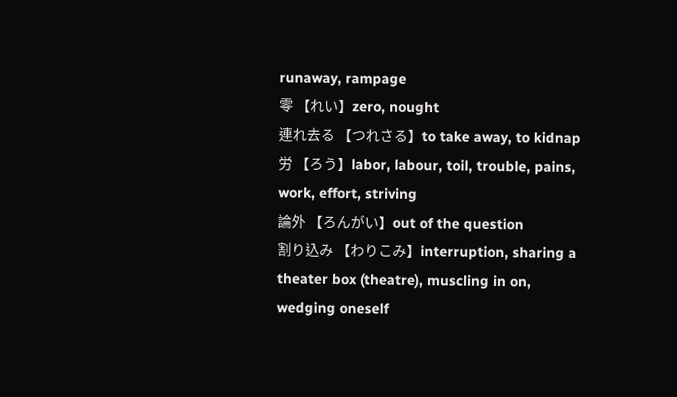runaway, rampage
零 【れい】zero, nought
連れ去る 【つれさる】to take away, to kidnap
労 【ろう】labor, labour, toil, trouble, pains, work, effort, striving
論外 【ろんがい】out of the question
割り込み 【わりこみ】interruption, sharing a theater box (theatre), muscling in on, wedging oneself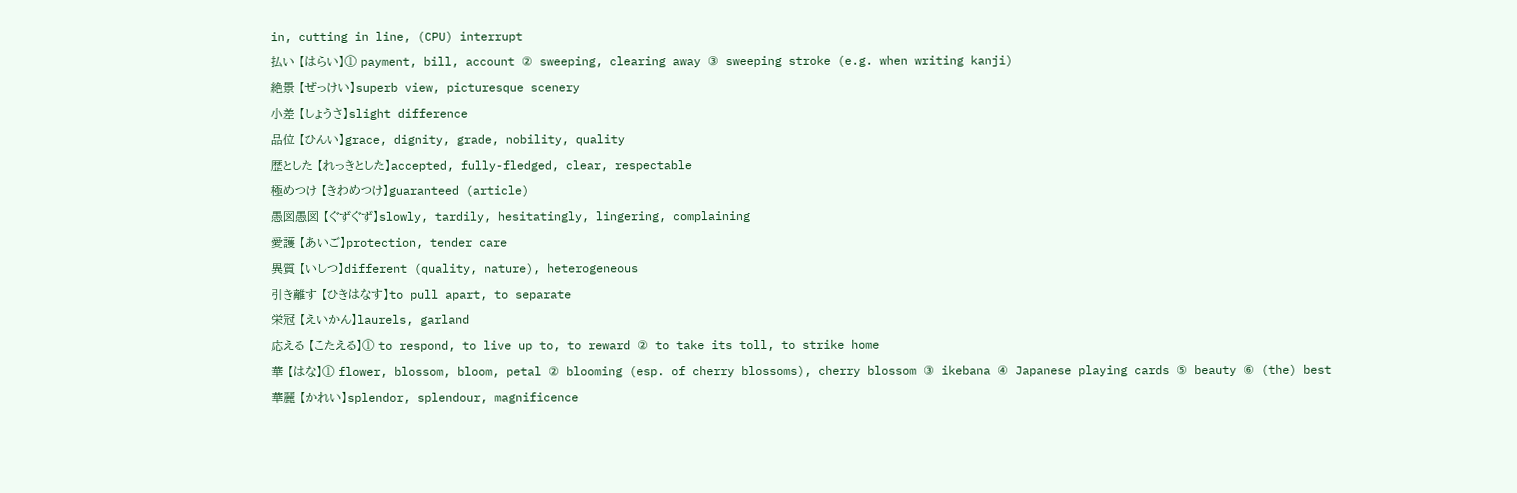in, cutting in line, (CPU) interrupt
払い 【はらい】① payment, bill, account ② sweeping, clearing away ③ sweeping stroke (e.g. when writing kanji)
絶景 【ぜっけい】superb view, picturesque scenery
小差 【しょうさ】slight difference
品位 【ひんい】grace, dignity, grade, nobility, quality
歴とした 【れっきとした】accepted, fully-fledged, clear, respectable
極めつけ 【きわめつけ】guaranteed (article)
愚図愚図 【ぐずぐず】slowly, tardily, hesitatingly, lingering, complaining
愛護 【あいご】protection, tender care
異質 【いしつ】different (quality, nature), heterogeneous
引き離す 【ひきはなす】to pull apart, to separate
栄冠 【えいかん】laurels, garland
応える 【こたえる】① to respond, to live up to, to reward ② to take its toll, to strike home
華 【はな】① flower, blossom, bloom, petal ② blooming (esp. of cherry blossoms), cherry blossom ③ ikebana ④ Japanese playing cards ⑤ beauty ⑥ (the) best
華麗 【かれい】splendor, splendour, magnificence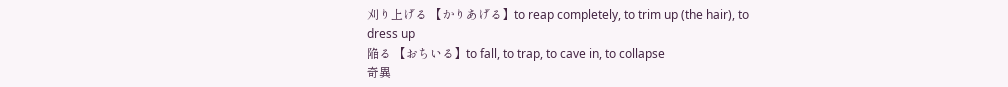刈り上げる 【かりあげる】to reap completely, to trim up (the hair), to dress up
陥る 【おちいる】to fall, to trap, to cave in, to collapse
奇異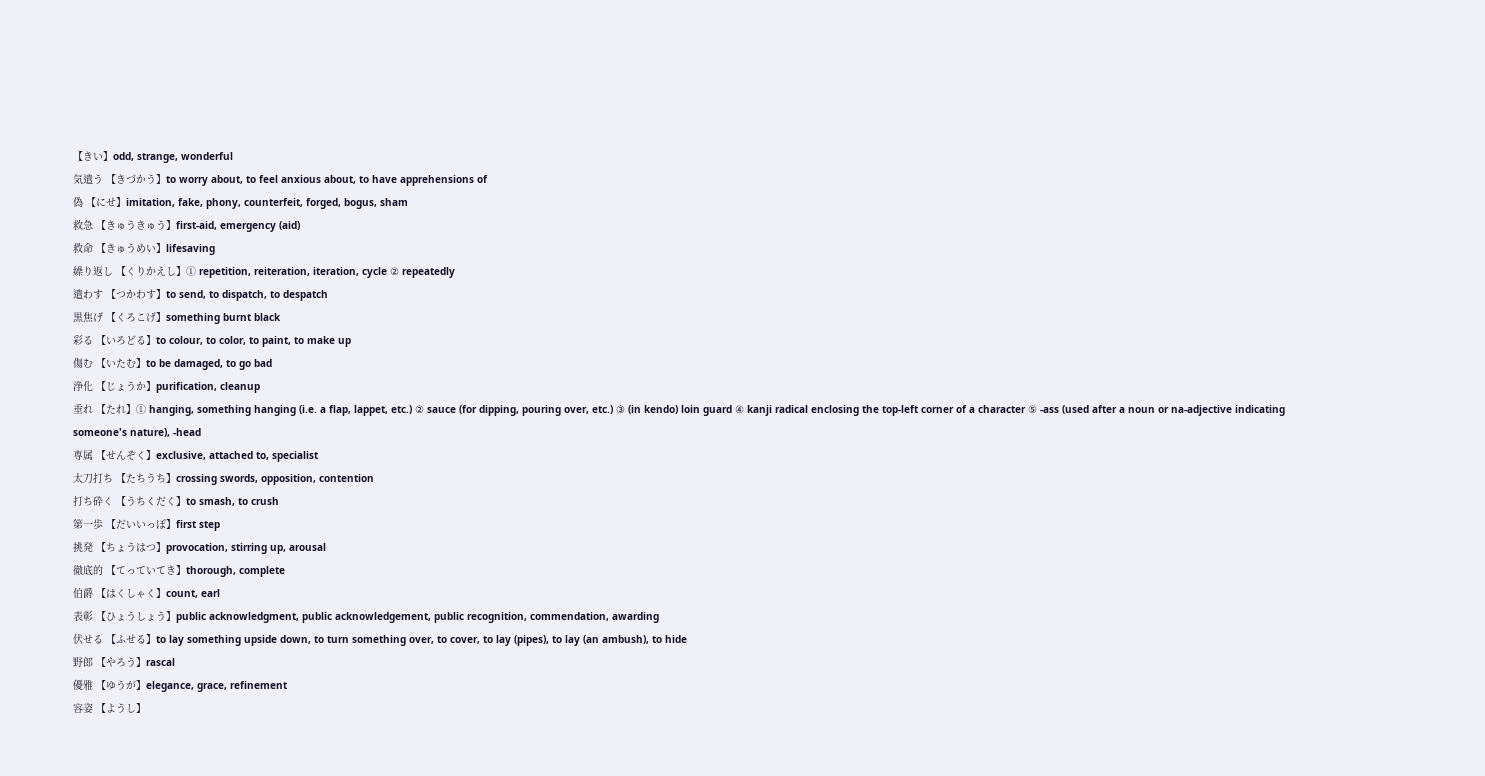【きい】odd, strange, wonderful
気遣う 【きづかう】to worry about, to feel anxious about, to have apprehensions of
偽 【にせ】imitation, fake, phony, counterfeit, forged, bogus, sham
救急 【きゅうきゅう】first-aid, emergency (aid)
救命 【きゅうめい】lifesaving
繰り返し 【くりかえし】① repetition, reiteration, iteration, cycle ② repeatedly
遣わす 【つかわす】to send, to dispatch, to despatch
黒焦げ 【くろこげ】something burnt black
彩る 【いろどる】to colour, to color, to paint, to make up
傷む 【いたむ】to be damaged, to go bad
浄化 【じょうか】purification, cleanup
垂れ 【たれ】① hanging, something hanging (i.e. a flap, lappet, etc.) ② sauce (for dipping, pouring over, etc.) ③ (in kendo) loin guard ④ kanji radical enclosing the top-left corner of a character ⑤ -ass (used after a noun or na-adjective indicating someone's nature), -head
専属 【せんぞく】exclusive, attached to, specialist
太刀打ち 【たちうち】crossing swords, opposition, contention
打ち砕く 【うちくだく】to smash, to crush
第一歩 【だいいっぽ】first step
挑発 【ちょうはつ】provocation, stirring up, arousal
徹底的 【てっていてき】thorough, complete
伯爵 【はくしゃく】count, earl
表彰 【ひょうしょう】public acknowledgment, public acknowledgement, public recognition, commendation, awarding
伏せる 【ふせる】to lay something upside down, to turn something over, to cover, to lay (pipes), to lay (an ambush), to hide
野郎 【やろう】rascal
優雅 【ゆうが】elegance, grace, refinement
容姿 【ようし】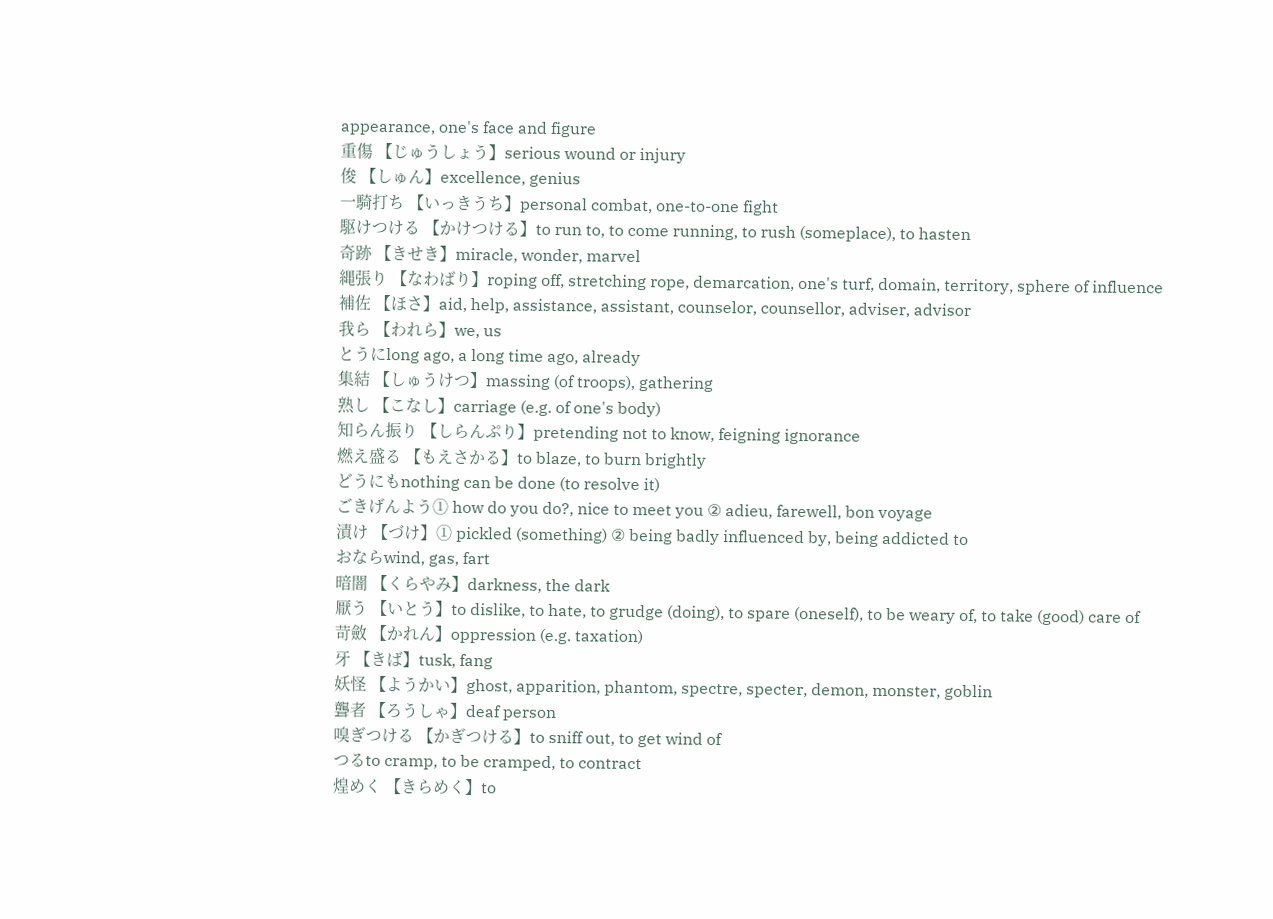appearance, one's face and figure
重傷 【じゅうしょう】serious wound or injury
俊 【しゅん】excellence, genius
一騎打ち 【いっきうち】personal combat, one-to-one fight
駆けつける 【かけつける】to run to, to come running, to rush (someplace), to hasten
奇跡 【きせき】miracle, wonder, marvel
縄張り 【なわばり】roping off, stretching rope, demarcation, one's turf, domain, territory, sphere of influence
補佐 【ほさ】aid, help, assistance, assistant, counselor, counsellor, adviser, advisor
我ら 【われら】we, us
とうにlong ago, a long time ago, already
集結 【しゅうけつ】massing (of troops), gathering
熟し 【こなし】carriage (e.g. of one's body)
知らん振り 【しらんぷり】pretending not to know, feigning ignorance
燃え盛る 【もえさかる】to blaze, to burn brightly
どうにもnothing can be done (to resolve it)
ごきげんよう① how do you do?, nice to meet you ② adieu, farewell, bon voyage
漬け 【づけ】① pickled (something) ② being badly influenced by, being addicted to
おならwind, gas, fart
暗闇 【くらやみ】darkness, the dark
厭う 【いとう】to dislike, to hate, to grudge (doing), to spare (oneself), to be weary of, to take (good) care of
苛斂 【かれん】oppression (e.g. taxation)
牙 【きば】tusk, fang
妖怪 【ようかい】ghost, apparition, phantom, spectre, specter, demon, monster, goblin
聾者 【ろうしゃ】deaf person
嗅ぎつける 【かぎつける】to sniff out, to get wind of
つるto cramp, to be cramped, to contract
煌めく 【きらめく】to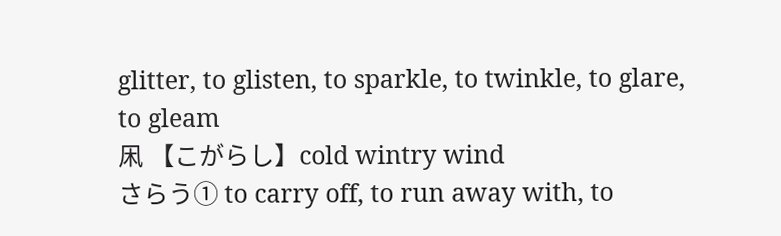glitter, to glisten, to sparkle, to twinkle, to glare, to gleam
凩 【こがらし】cold wintry wind
さらう① to carry off, to run away with, to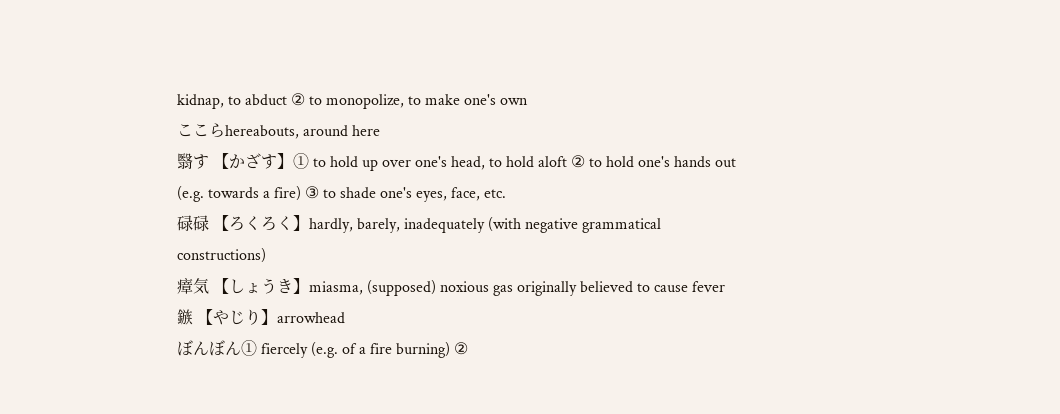kidnap, to abduct ② to monopolize, to make one's own
ここらhereabouts, around here
翳す 【かざす】① to hold up over one's head, to hold aloft ② to hold one's hands out (e.g. towards a fire) ③ to shade one's eyes, face, etc.
碌碌 【ろくろく】hardly, barely, inadequately (with negative grammatical constructions)
瘴気 【しょうき】miasma, (supposed) noxious gas originally believed to cause fever
鏃 【やじり】arrowhead
ぼんぼん① fiercely (e.g. of a fire burning) ②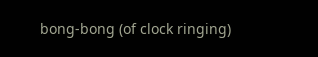bong-bong (of clock ringing)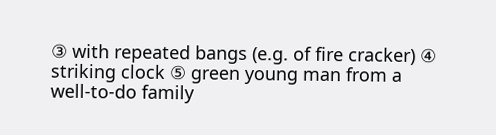③ with repeated bangs (e.g. of fire cracker) ④ striking clock ⑤ green young man from a well-to-do family